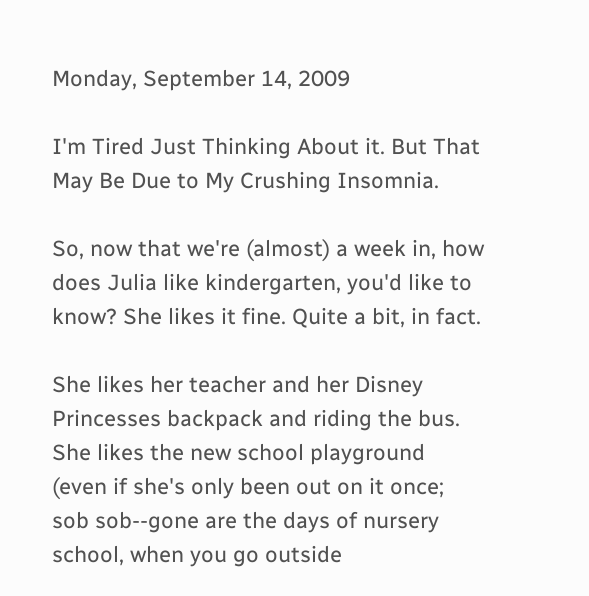Monday, September 14, 2009

I'm Tired Just Thinking About it. But That May Be Due to My Crushing Insomnia.

So, now that we're (almost) a week in, how does Julia like kindergarten, you'd like to know? She likes it fine. Quite a bit, in fact.

She likes her teacher and her Disney Princesses backpack and riding the bus. She likes the new school playground (even if she's only been out on it once; sob sob--gone are the days of nursery school, when you go outside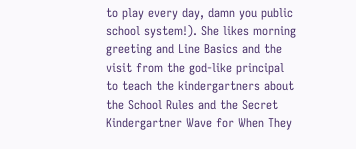to play every day, damn you public school system!). She likes morning greeting and Line Basics and the visit from the god-like principal to teach the kindergartners about the School Rules and the Secret Kindergartner Wave for When They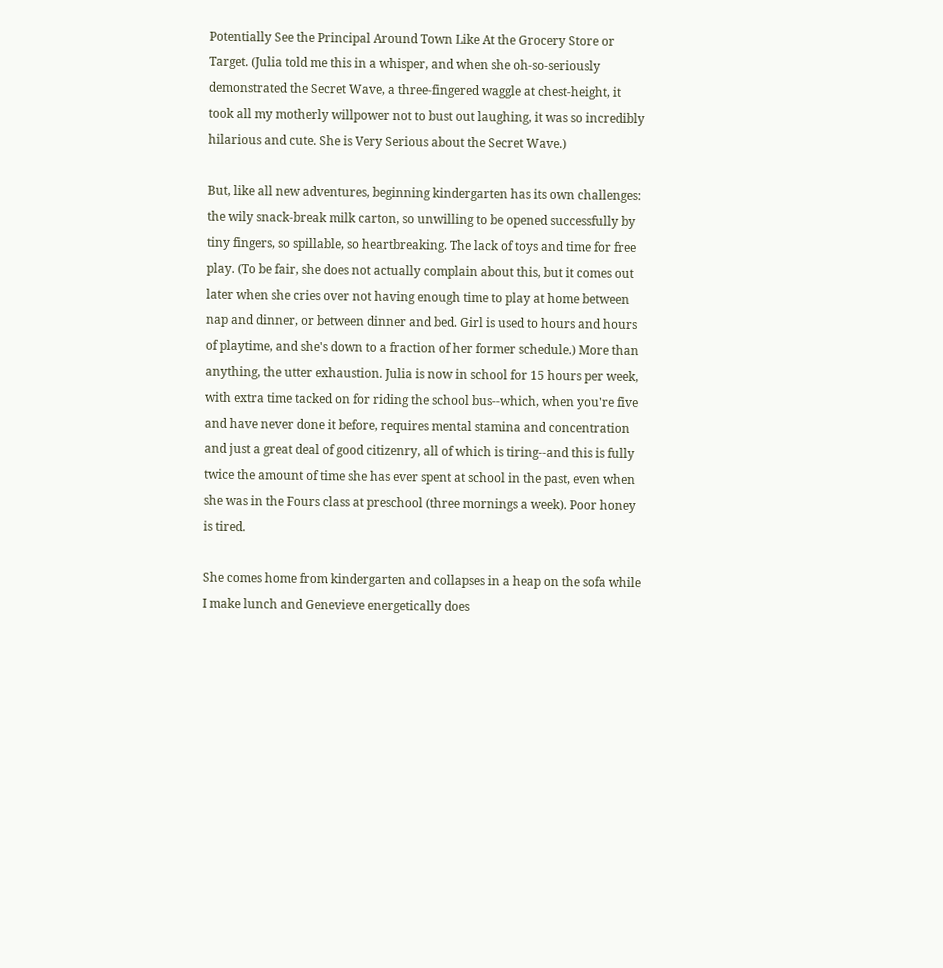Potentially See the Principal Around Town Like At the Grocery Store or Target. (Julia told me this in a whisper, and when she oh-so-seriously demonstrated the Secret Wave, a three-fingered waggle at chest-height, it took all my motherly willpower not to bust out laughing, it was so incredibly hilarious and cute. She is Very Serious about the Secret Wave.)

But, like all new adventures, beginning kindergarten has its own challenges: the wily snack-break milk carton, so unwilling to be opened successfully by tiny fingers, so spillable, so heartbreaking. The lack of toys and time for free play. (To be fair, she does not actually complain about this, but it comes out later when she cries over not having enough time to play at home between nap and dinner, or between dinner and bed. Girl is used to hours and hours of playtime, and she's down to a fraction of her former schedule.) More than anything, the utter exhaustion. Julia is now in school for 15 hours per week, with extra time tacked on for riding the school bus--which, when you're five and have never done it before, requires mental stamina and concentration and just a great deal of good citizenry, all of which is tiring--and this is fully twice the amount of time she has ever spent at school in the past, even when she was in the Fours class at preschool (three mornings a week). Poor honey is tired.

She comes home from kindergarten and collapses in a heap on the sofa while I make lunch and Genevieve energetically does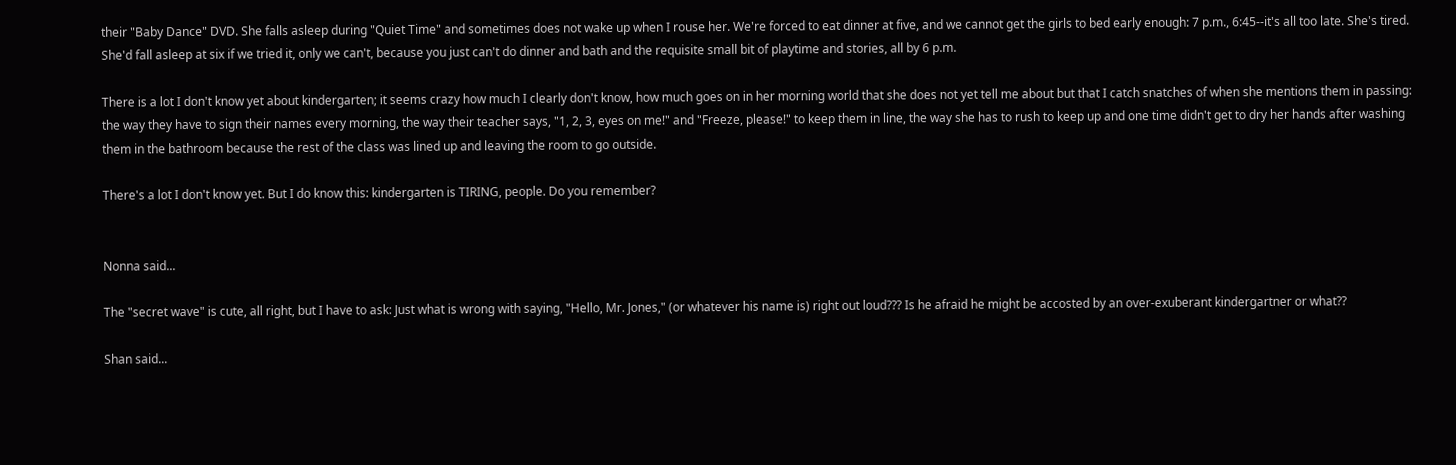their "Baby Dance" DVD. She falls asleep during "Quiet Time" and sometimes does not wake up when I rouse her. We're forced to eat dinner at five, and we cannot get the girls to bed early enough: 7 p.m., 6:45--it's all too late. She's tired. She'd fall asleep at six if we tried it, only we can't, because you just can't do dinner and bath and the requisite small bit of playtime and stories, all by 6 p.m.

There is a lot I don't know yet about kindergarten; it seems crazy how much I clearly don't know, how much goes on in her morning world that she does not yet tell me about but that I catch snatches of when she mentions them in passing: the way they have to sign their names every morning, the way their teacher says, "1, 2, 3, eyes on me!" and "Freeze, please!" to keep them in line, the way she has to rush to keep up and one time didn't get to dry her hands after washing them in the bathroom because the rest of the class was lined up and leaving the room to go outside.

There's a lot I don't know yet. But I do know this: kindergarten is TIRING, people. Do you remember?


Nonna said...

The "secret wave" is cute, all right, but I have to ask: Just what is wrong with saying, "Hello, Mr. Jones," (or whatever his name is) right out loud??? Is he afraid he might be accosted by an over-exuberant kindergartner or what??

Shan said...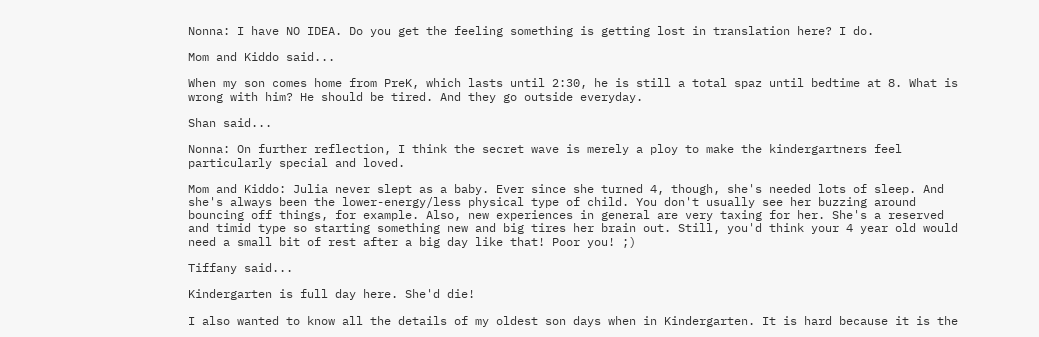Nonna: I have NO IDEA. Do you get the feeling something is getting lost in translation here? I do.

Mom and Kiddo said...

When my son comes home from PreK, which lasts until 2:30, he is still a total spaz until bedtime at 8. What is wrong with him? He should be tired. And they go outside everyday.

Shan said...

Nonna: On further reflection, I think the secret wave is merely a ploy to make the kindergartners feel particularly special and loved.

Mom and Kiddo: Julia never slept as a baby. Ever since she turned 4, though, she's needed lots of sleep. And she's always been the lower-energy/less physical type of child. You don't usually see her buzzing around bouncing off things, for example. Also, new experiences in general are very taxing for her. She's a reserved and timid type so starting something new and big tires her brain out. Still, you'd think your 4 year old would need a small bit of rest after a big day like that! Poor you! ;)

Tiffany said...

Kindergarten is full day here. She'd die!

I also wanted to know all the details of my oldest son days when in Kindergarten. It is hard because it is the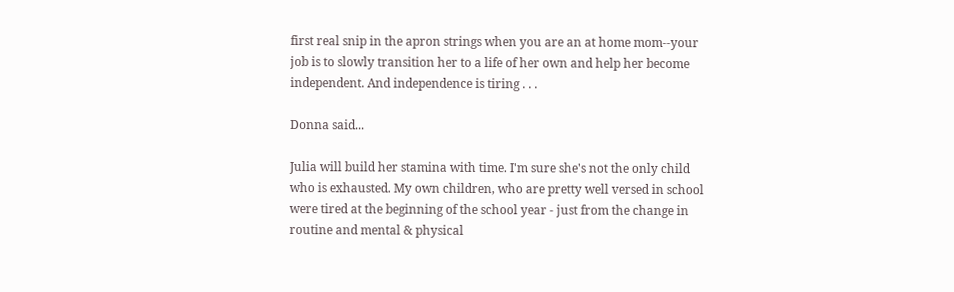first real snip in the apron strings when you are an at home mom--your job is to slowly transition her to a life of her own and help her become independent. And independence is tiring . . .

Donna said...

Julia will build her stamina with time. I'm sure she's not the only child who is exhausted. My own children, who are pretty well versed in school were tired at the beginning of the school year - just from the change in routine and mental & physical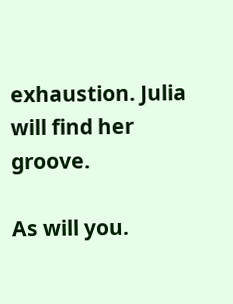exhaustion. Julia will find her groove.

As will you.